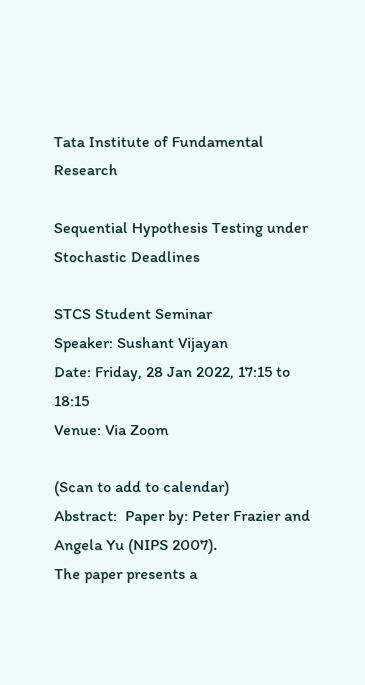Tata Institute of Fundamental Research

Sequential Hypothesis Testing under Stochastic Deadlines

STCS Student Seminar
Speaker: Sushant Vijayan
Date: Friday, 28 Jan 2022, 17:15 to 18:15
Venue: Via Zoom

(Scan to add to calendar)
Abstract:  Paper by: Peter Frazier and Angela Yu (NIPS 2007).
The paper presents a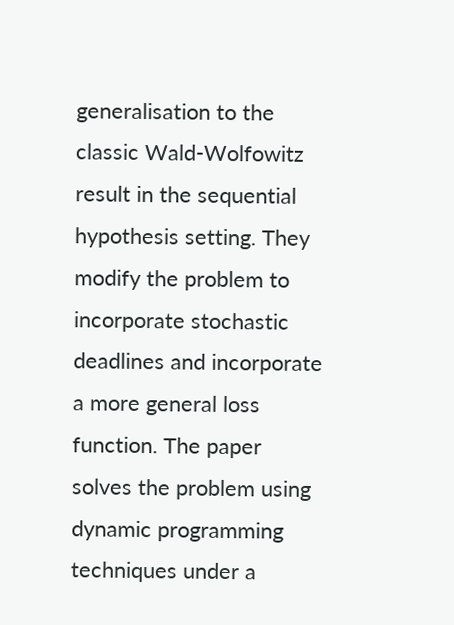generalisation to the classic Wald-Wolfowitz result in the sequential hypothesis setting. They modify the problem to incorporate stochastic deadlines and incorporate a more general loss function. The paper solves the problem using dynamic programming techniques under a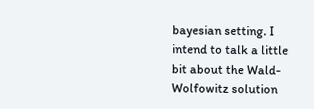bayesian setting. I intend to talk a little bit about the Wald-Wolfowitz solution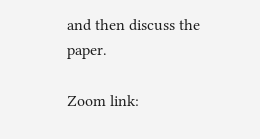and then discuss the paper.

Zoom link: